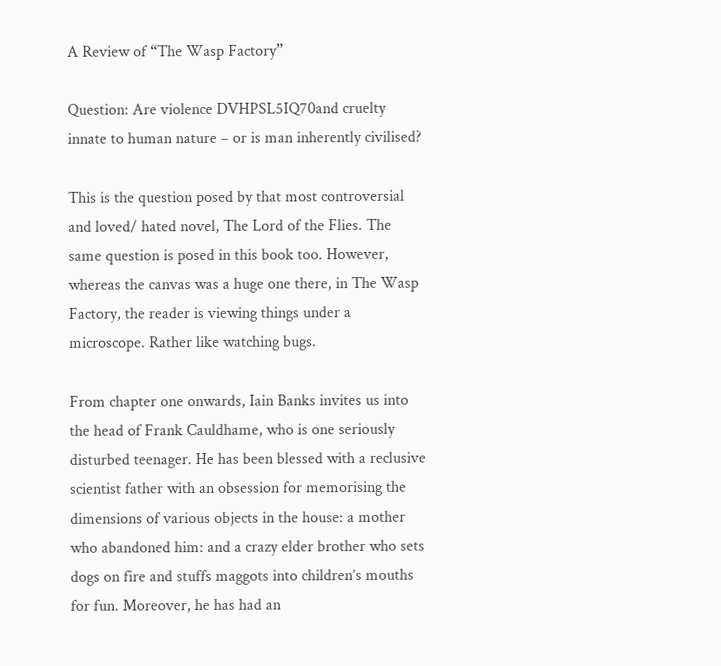A Review of “The Wasp Factory”

Question: Are violence DVHPSL5IQ70and cruelty innate to human nature – or is man inherently civilised?

This is the question posed by that most controversial and loved/ hated novel, The Lord of the Flies. The same question is posed in this book too. However, whereas the canvas was a huge one there, in The Wasp Factory, the reader is viewing things under a microscope. Rather like watching bugs.

From chapter one onwards, Iain Banks invites us into the head of Frank Cauldhame, who is one seriously disturbed teenager. He has been blessed with a reclusive scientist father with an obsession for memorising the dimensions of various objects in the house: a mother who abandoned him: and a crazy elder brother who sets dogs on fire and stuffs maggots into children’s mouths for fun. Moreover, he has had an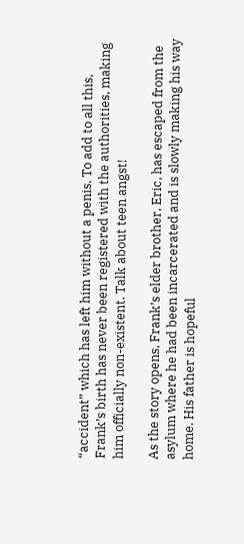“accident” which has left him without a penis. To add to all this, Frank’s birth has never been registered with the authorities, making him officially non-existent. Talk about teen angst!

As the story opens, Frank’s elder brother, Eric, has escaped from the asylum where he had been incarcerated and is slowly making his way home. His father is hopeful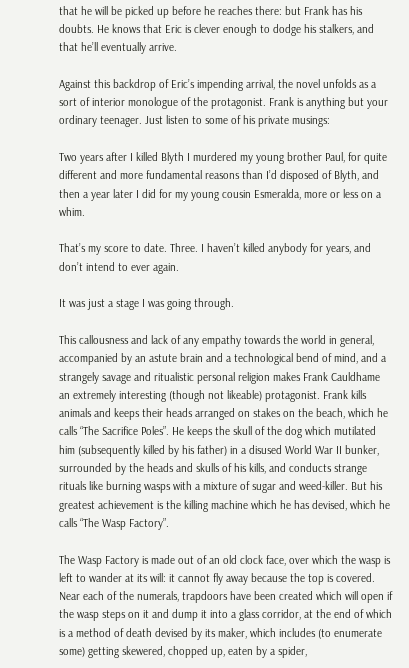that he will be picked up before he reaches there: but Frank has his doubts. He knows that Eric is clever enough to dodge his stalkers, and that he’ll eventually arrive.

Against this backdrop of Eric’s impending arrival, the novel unfolds as a sort of interior monologue of the protagonist. Frank is anything but your ordinary teenager. Just listen to some of his private musings:

Two years after I killed Blyth I murdered my young brother Paul, for quite different and more fundamental reasons than I’d disposed of Blyth, and then a year later I did for my young cousin Esmeralda, more or less on a whim.

That’s my score to date. Three. I haven’t killed anybody for years, and don’t intend to ever again.

It was just a stage I was going through.

This callousness and lack of any empathy towards the world in general, accompanied by an astute brain and a technological bend of mind, and a strangely savage and ritualistic personal religion makes Frank Cauldhame an extremely interesting (though not likeable) protagonist. Frank kills animals and keeps their heads arranged on stakes on the beach, which he calls “The Sacrifice Poles”. He keeps the skull of the dog which mutilated him (subsequently killed by his father) in a disused World War II bunker, surrounded by the heads and skulls of his kills, and conducts strange rituals like burning wasps with a mixture of sugar and weed-killer. But his greatest achievement is the killing machine which he has devised, which he calls “The Wasp Factory”.

The Wasp Factory is made out of an old clock face, over which the wasp is left to wander at its will: it cannot fly away because the top is covered. Near each of the numerals, trapdoors have been created which will open if the wasp steps on it and dump it into a glass corridor, at the end of which is a method of death devised by its maker, which includes (to enumerate some) getting skewered, chopped up, eaten by a spider,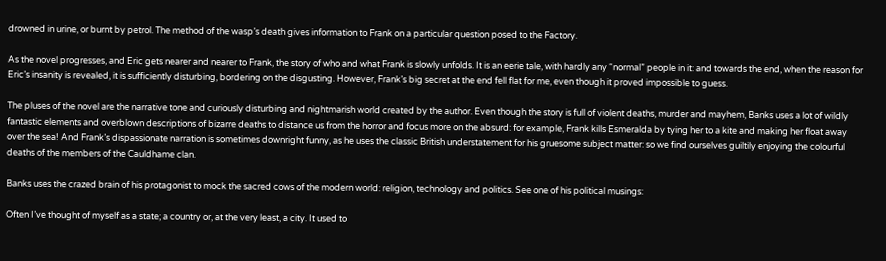drowned in urine, or burnt by petrol. The method of the wasp’s death gives information to Frank on a particular question posed to the Factory.

As the novel progresses, and Eric gets nearer and nearer to Frank, the story of who and what Frank is slowly unfolds. It is an eerie tale, with hardly any “normal” people in it: and towards the end, when the reason for Eric’s insanity is revealed, it is sufficiently disturbing, bordering on the disgusting. However, Frank’s big secret at the end fell flat for me, even though it proved impossible to guess.

The pluses of the novel are the narrative tone and curiously disturbing and nightmarish world created by the author. Even though the story is full of violent deaths, murder and mayhem, Banks uses a lot of wildly fantastic elements and overblown descriptions of bizarre deaths to distance us from the horror and focus more on the absurd: for example, Frank kills Esmeralda by tying her to a kite and making her float away over the sea! And Frank’s dispassionate narration is sometimes downright funny, as he uses the classic British understatement for his gruesome subject matter: so we find ourselves guiltily enjoying the colourful deaths of the members of the Cauldhame clan.

Banks uses the crazed brain of his protagonist to mock the sacred cows of the modern world: religion, technology and politics. See one of his political musings:

Often I’ve thought of myself as a state; a country or, at the very least, a city. It used to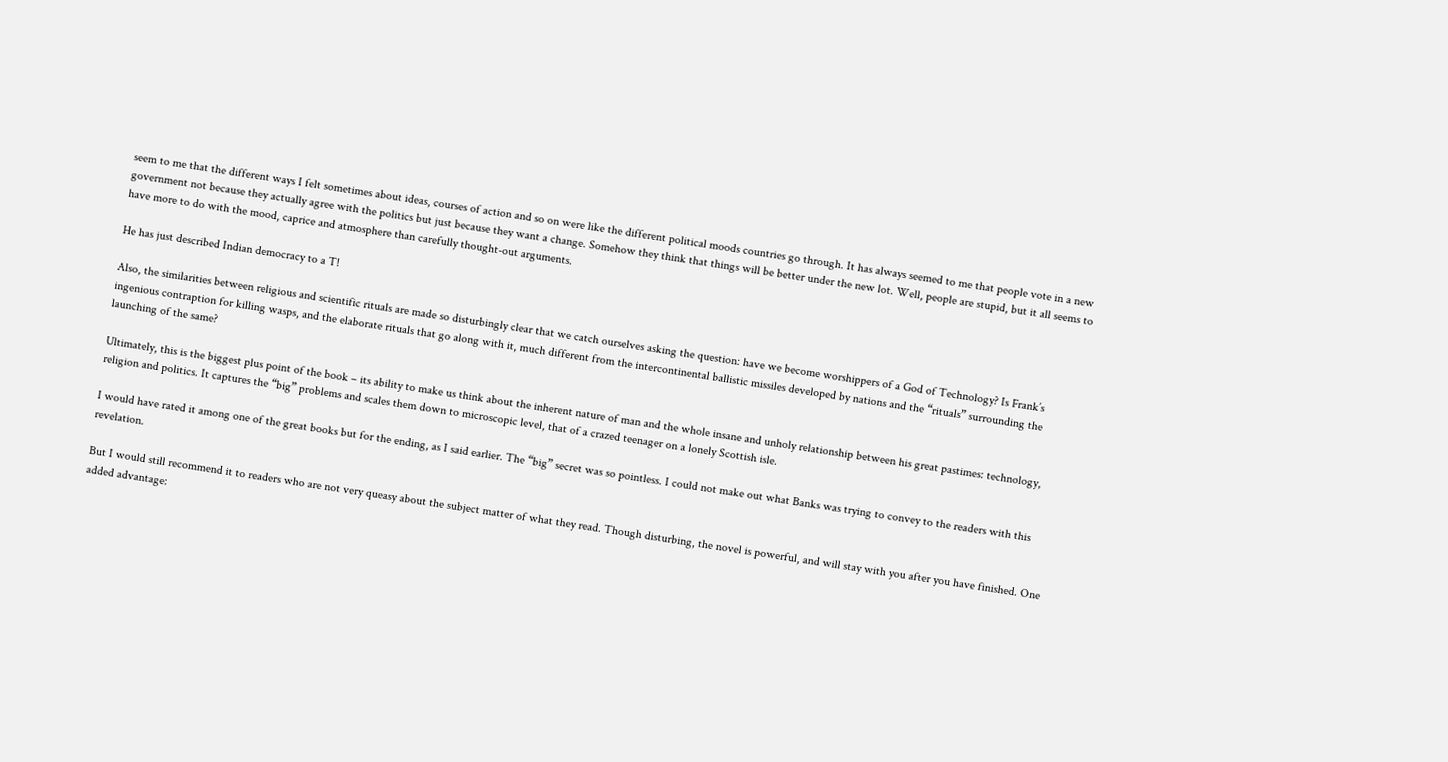seem to me that the different ways I felt sometimes about ideas, courses of action and so on were like the different political moods countries go through. It has always seemed to me that people vote in a new government not because they actually agree with the politics but just because they want a change. Somehow they think that things will be better under the new lot. Well, people are stupid, but it all seems to have more to do with the mood, caprice and atmosphere than carefully thought-out arguments.

He has just described Indian democracy to a T!

Also, the similarities between religious and scientific rituals are made so disturbingly clear that we catch ourselves asking the question: have we become worshippers of a God of Technology? Is Frank’s ingenious contraption for killing wasps, and the elaborate rituals that go along with it, much different from the intercontinental ballistic missiles developed by nations and the “rituals” surrounding the launching of the same?

Ultimately, this is the biggest plus point of the book – its ability to make us think about the inherent nature of man and the whole insane and unholy relationship between his great pastimes: technology, religion and politics. It captures the “big” problems and scales them down to microscopic level, that of a crazed teenager on a lonely Scottish isle.

I would have rated it among one of the great books but for the ending, as I said earlier. The “big” secret was so pointless. I could not make out what Banks was trying to convey to the readers with this revelation.

But I would still recommend it to readers who are not very queasy about the subject matter of what they read. Though disturbing, the novel is powerful, and will stay with you after you have finished. One added advantage: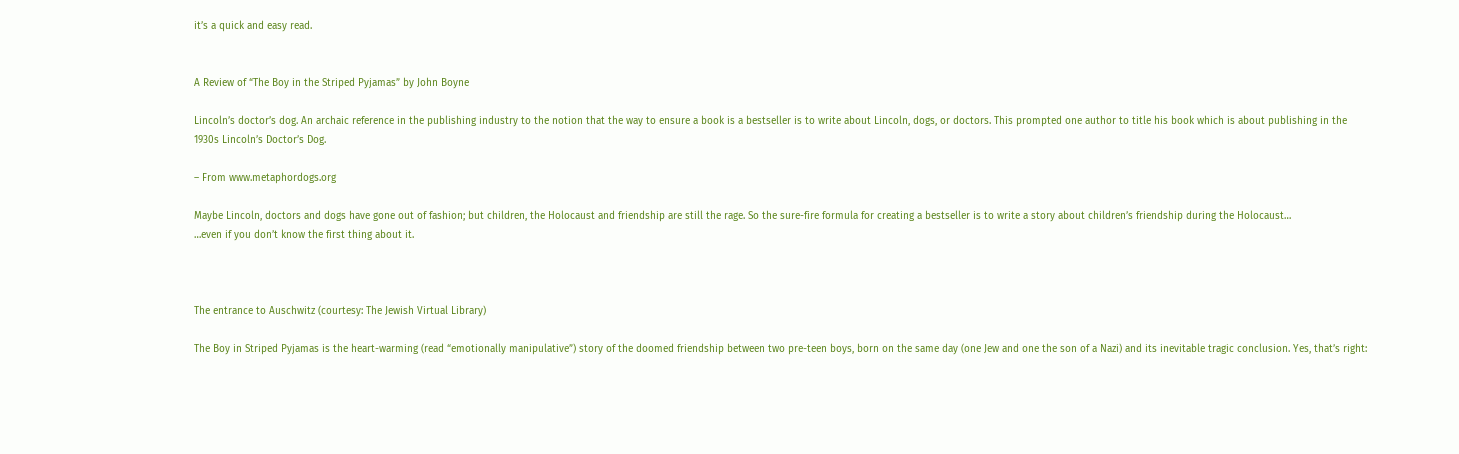it’s a quick and easy read.


A Review of “The Boy in the Striped Pyjamas” by John Boyne

Lincoln’s doctor’s dog. An archaic reference in the publishing industry to the notion that the way to ensure a book is a bestseller is to write about Lincoln, dogs, or doctors. This prompted one author to title his book which is about publishing in the 1930s Lincoln’s Doctor’s Dog.

– From www.metaphordogs.org

Maybe Lincoln, doctors and dogs have gone out of fashion; but children, the Holocaust and friendship are still the rage. So the sure-fire formula for creating a bestseller is to write a story about children’s friendship during the Holocaust…
…even if you don’t know the first thing about it.



The entrance to Auschwitz (courtesy: The Jewish Virtual Library)

The Boy in Striped Pyjamas is the heart-warming (read “emotionally manipulative”) story of the doomed friendship between two pre-teen boys, born on the same day (one Jew and one the son of a Nazi) and its inevitable tragic conclusion. Yes, that’s right: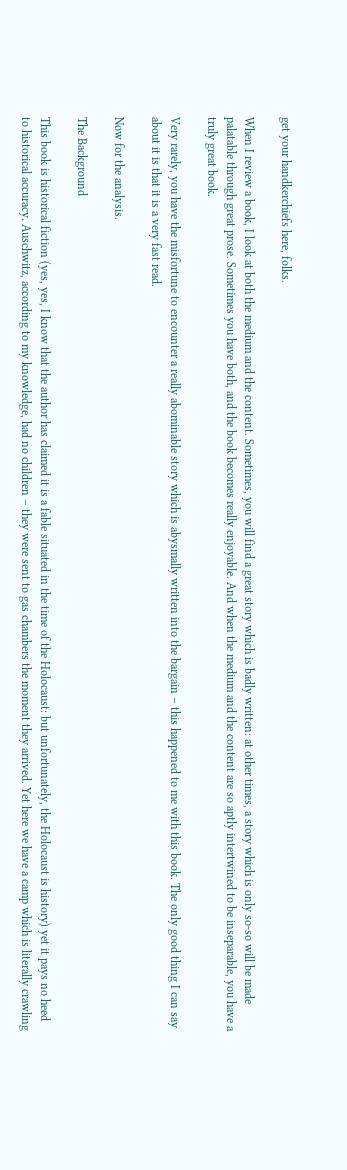get your handkerchiefs here, folks.

When I review a book, I look at both the medium and the content. Sometimes, you will find a great story which is badly written: at other times, a story which is only so-so will be made palatable through great prose. Sometimes you have both, and the book becomes really enjoyable. And when the medium and the content are so aptly intertwined to be inseparable, you have a truly great book.

Very rarely, you have the misfortune to encounter a really abominable story which is abysmally written into the bargain – this happened to me with this book. The only good thing I can say about it is that it is a very fast read.

Now for the analysis.

The Background

This book is historical fiction (yes, yes, I know that the author has claimed it is a fable situated in the time of the Holocaust: but unfortunately, the Holocaust is history) yet it pays no heed to historical accuracy. Auschwitz, according to my knowledge, had no children – they were sent to gas chambers the moment they arrived. Yet here we have a camp which is literally crawling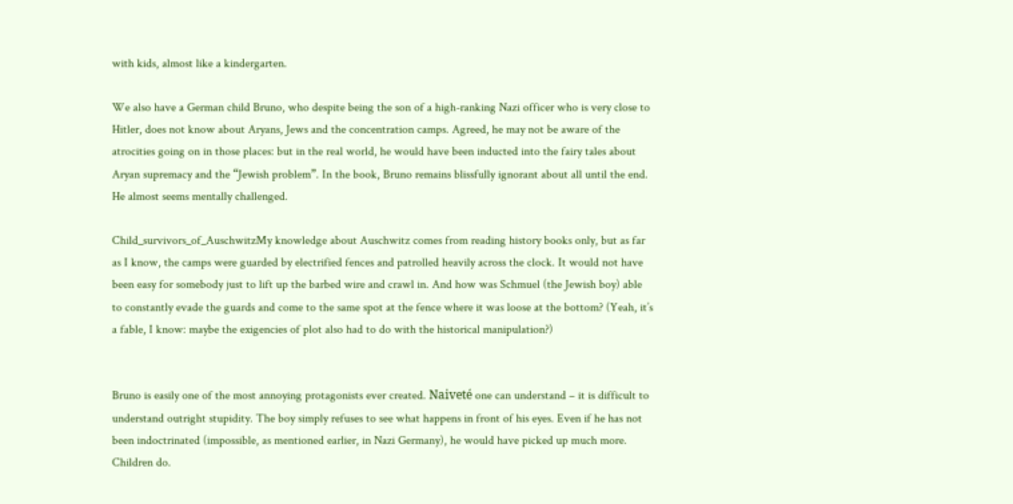with kids, almost like a kindergarten.

We also have a German child Bruno, who despite being the son of a high-ranking Nazi officer who is very close to Hitler, does not know about Aryans, Jews and the concentration camps. Agreed, he may not be aware of the atrocities going on in those places: but in the real world, he would have been inducted into the fairy tales about Aryan supremacy and the “Jewish problem”. In the book, Bruno remains blissfully ignorant about all until the end. He almost seems mentally challenged.

Child_survivors_of_AuschwitzMy knowledge about Auschwitz comes from reading history books only, but as far as I know, the camps were guarded by electrified fences and patrolled heavily across the clock. It would not have been easy for somebody just to lift up the barbed wire and crawl in. And how was Schmuel (the Jewish boy) able to constantly evade the guards and come to the same spot at the fence where it was loose at the bottom? (Yeah, it’s a fable, I know: maybe the exigencies of plot also had to do with the historical manipulation?)


Bruno is easily one of the most annoying protagonists ever created. Naiveté one can understand – it is difficult to understand outright stupidity. The boy simply refuses to see what happens in front of his eyes. Even if he has not been indoctrinated (impossible, as mentioned earlier, in Nazi Germany), he would have picked up much more. Children do.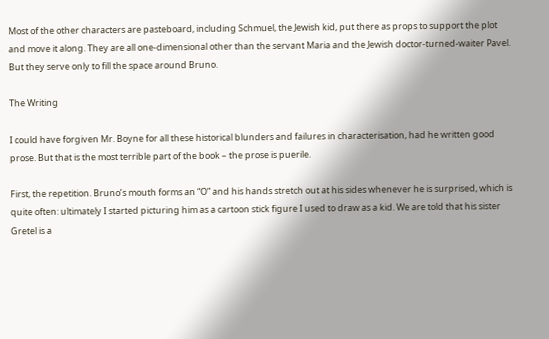Most of the other characters are pasteboard, including Schmuel, the Jewish kid, put there as props to support the plot and move it along. They are all one-dimensional other than the servant Maria and the Jewish doctor-turned-waiter Pavel. But they serve only to fill the space around Bruno.

The Writing

I could have forgiven Mr. Boyne for all these historical blunders and failures in characterisation, had he written good prose. But that is the most terrible part of the book – the prose is puerile.

First, the repetition. Bruno’s mouth forms an “O” and his hands stretch out at his sides whenever he is surprised, which is quite often: ultimately I started picturing him as a cartoon stick figure I used to draw as a kid. We are told that his sister Gretel is a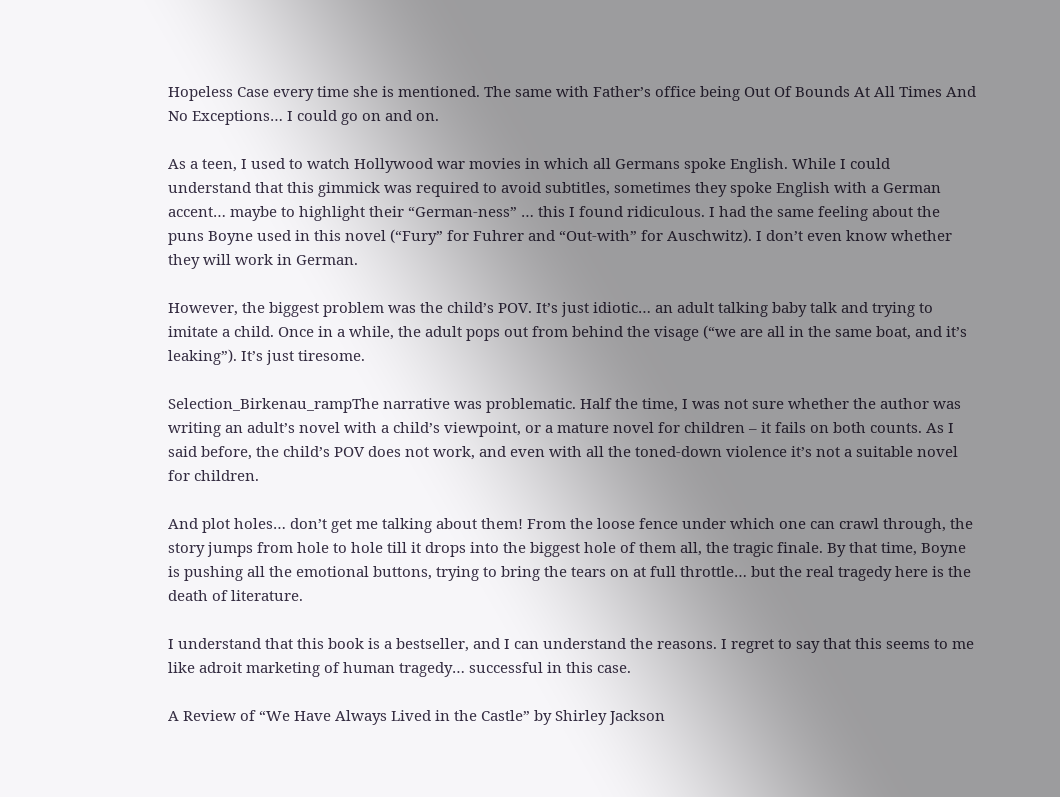Hopeless Case every time she is mentioned. The same with Father’s office being Out Of Bounds At All Times And No Exceptions… I could go on and on.

As a teen, I used to watch Hollywood war movies in which all Germans spoke English. While I could understand that this gimmick was required to avoid subtitles, sometimes they spoke English with a German accent… maybe to highlight their “German-ness” … this I found ridiculous. I had the same feeling about the puns Boyne used in this novel (“Fury” for Fuhrer and “Out-with” for Auschwitz). I don’t even know whether they will work in German.

However, the biggest problem was the child’s POV. It’s just idiotic… an adult talking baby talk and trying to imitate a child. Once in a while, the adult pops out from behind the visage (“we are all in the same boat, and it’s leaking”). It’s just tiresome.

Selection_Birkenau_rampThe narrative was problematic. Half the time, I was not sure whether the author was writing an adult’s novel with a child’s viewpoint, or a mature novel for children – it fails on both counts. As I said before, the child’s POV does not work, and even with all the toned-down violence it’s not a suitable novel for children.

And plot holes… don’t get me talking about them! From the loose fence under which one can crawl through, the story jumps from hole to hole till it drops into the biggest hole of them all, the tragic finale. By that time, Boyne is pushing all the emotional buttons, trying to bring the tears on at full throttle… but the real tragedy here is the death of literature.

I understand that this book is a bestseller, and I can understand the reasons. I regret to say that this seems to me like adroit marketing of human tragedy… successful in this case.

A Review of “We Have Always Lived in the Castle” by Shirley Jackson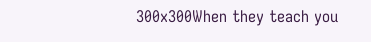300x300When they teach you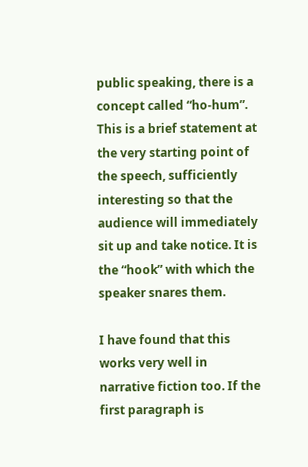public speaking, there is a concept called “ho-hum”. This is a brief statement at the very starting point of the speech, sufficiently interesting so that the audience will immediately sit up and take notice. It is the “hook” with which the speaker snares them.

I have found that this works very well in narrative fiction too. If the first paragraph is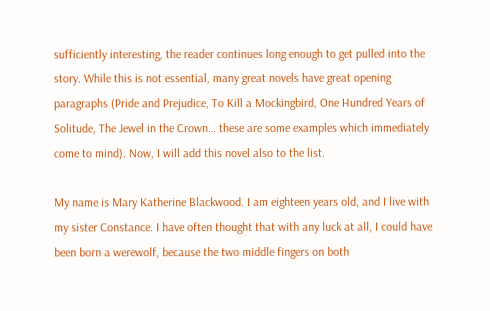sufficiently interesting, the reader continues long enough to get pulled into the story. While this is not essential, many great novels have great opening paragraphs (Pride and Prejudice, To Kill a Mockingbird, One Hundred Years of Solitude, The Jewel in the Crown… these are some examples which immediately come to mind). Now, I will add this novel also to the list.

My name is Mary Katherine Blackwood. I am eighteen years old, and I live with my sister Constance. I have often thought that with any luck at all, I could have been born a werewolf, because the two middle fingers on both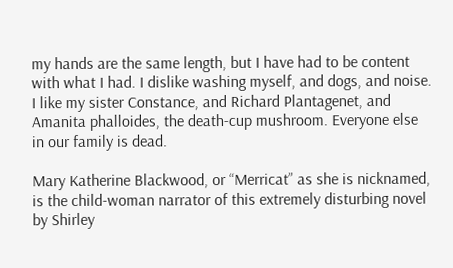my hands are the same length, but I have had to be content with what I had. I dislike washing myself, and dogs, and noise. I like my sister Constance, and Richard Plantagenet, and Amanita phalloides, the death-cup mushroom. Everyone else in our family is dead.

Mary Katherine Blackwood, or “Merricat” as she is nicknamed, is the child-woman narrator of this extremely disturbing novel by Shirley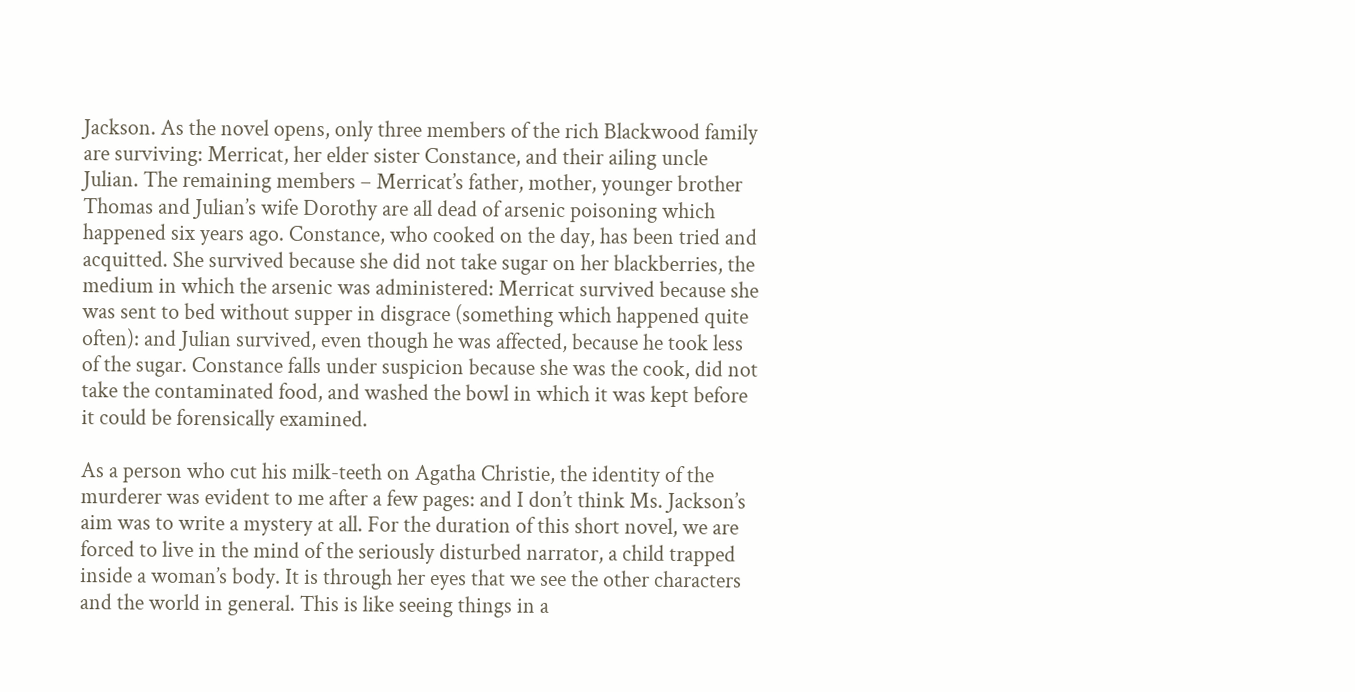Jackson. As the novel opens, only three members of the rich Blackwood family are surviving: Merricat, her elder sister Constance, and their ailing uncle Julian. The remaining members – Merricat’s father, mother, younger brother Thomas and Julian’s wife Dorothy are all dead of arsenic poisoning which happened six years ago. Constance, who cooked on the day, has been tried and acquitted. She survived because she did not take sugar on her blackberries, the medium in which the arsenic was administered: Merricat survived because she was sent to bed without supper in disgrace (something which happened quite often): and Julian survived, even though he was affected, because he took less of the sugar. Constance falls under suspicion because she was the cook, did not take the contaminated food, and washed the bowl in which it was kept before it could be forensically examined.

As a person who cut his milk-teeth on Agatha Christie, the identity of the murderer was evident to me after a few pages: and I don’t think Ms. Jackson’s aim was to write a mystery at all. For the duration of this short novel, we are forced to live in the mind of the seriously disturbed narrator, a child trapped inside a woman’s body. It is through her eyes that we see the other characters and the world in general. This is like seeing things in a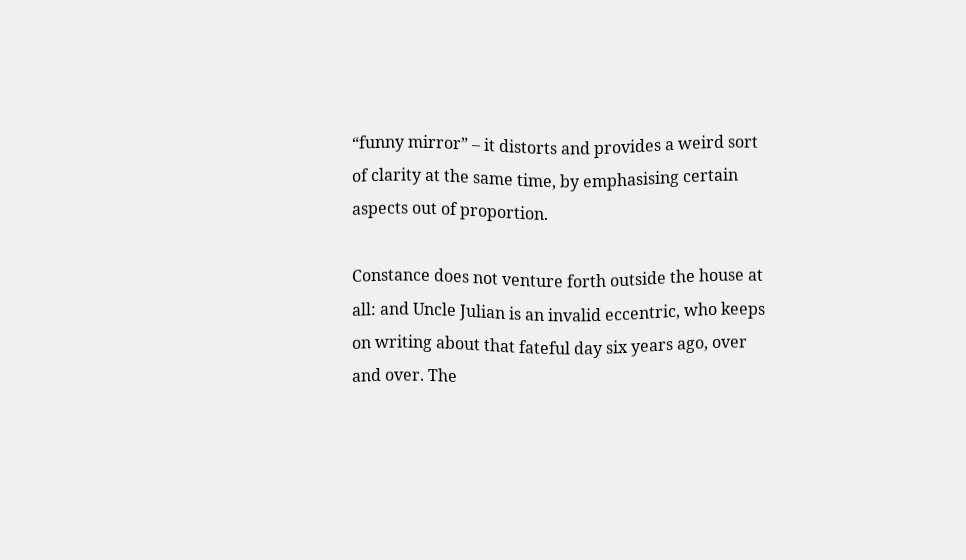“funny mirror” – it distorts and provides a weird sort of clarity at the same time, by emphasising certain aspects out of proportion.

Constance does not venture forth outside the house at all: and Uncle Julian is an invalid eccentric, who keeps on writing about that fateful day six years ago, over and over. The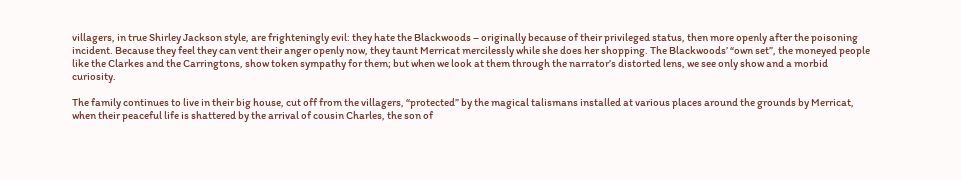villagers, in true Shirley Jackson style, are frighteningly evil: they hate the Blackwoods – originally because of their privileged status, then more openly after the poisoning incident. Because they feel they can vent their anger openly now, they taunt Merricat mercilessly while she does her shopping. The Blackwoods’ “own set”, the moneyed people like the Clarkes and the Carringtons, show token sympathy for them; but when we look at them through the narrator’s distorted lens, we see only show and a morbid curiosity.

The family continues to live in their big house, cut off from the villagers, “protected” by the magical talismans installed at various places around the grounds by Merricat, when their peaceful life is shattered by the arrival of cousin Charles, the son of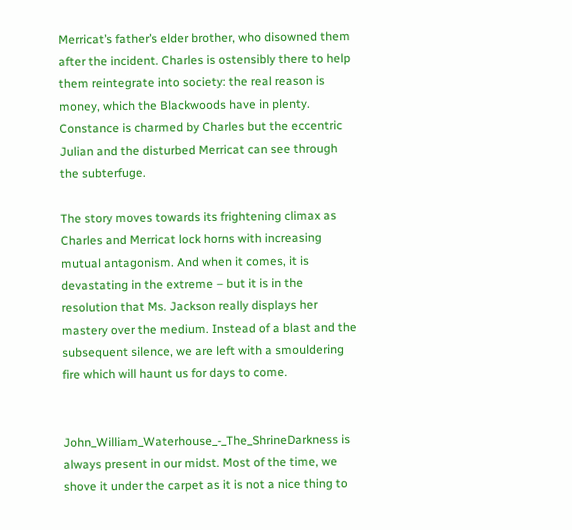Merricat’s father’s elder brother, who disowned them after the incident. Charles is ostensibly there to help them reintegrate into society: the real reason is money, which the Blackwoods have in plenty. Constance is charmed by Charles but the eccentric Julian and the disturbed Merricat can see through the subterfuge.

The story moves towards its frightening climax as Charles and Merricat lock horns with increasing mutual antagonism. And when it comes, it is devastating in the extreme – but it is in the resolution that Ms. Jackson really displays her mastery over the medium. Instead of a blast and the subsequent silence, we are left with a smouldering fire which will haunt us for days to come.


John_William_Waterhouse_-_The_ShrineDarkness is always present in our midst. Most of the time, we shove it under the carpet as it is not a nice thing to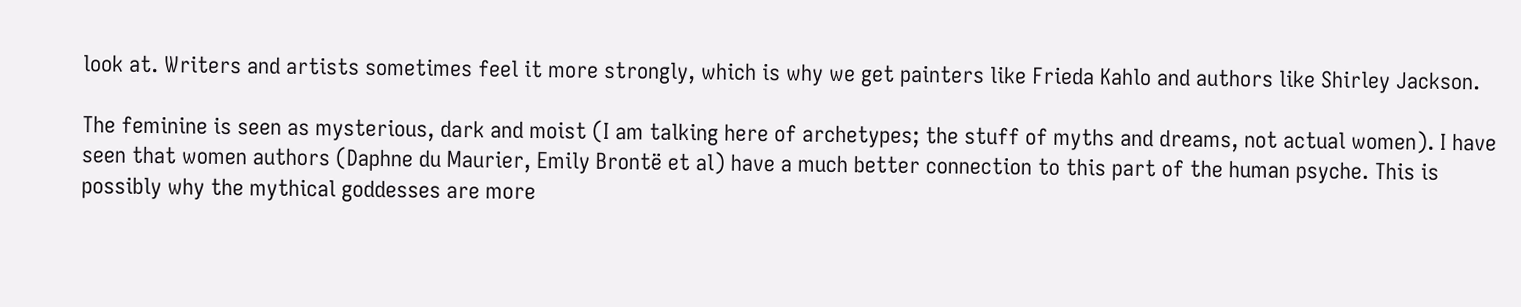look at. Writers and artists sometimes feel it more strongly, which is why we get painters like Frieda Kahlo and authors like Shirley Jackson.

The feminine is seen as mysterious, dark and moist (I am talking here of archetypes; the stuff of myths and dreams, not actual women). I have seen that women authors (Daphne du Maurier, Emily Brontë et al) have a much better connection to this part of the human psyche. This is possibly why the mythical goddesses are more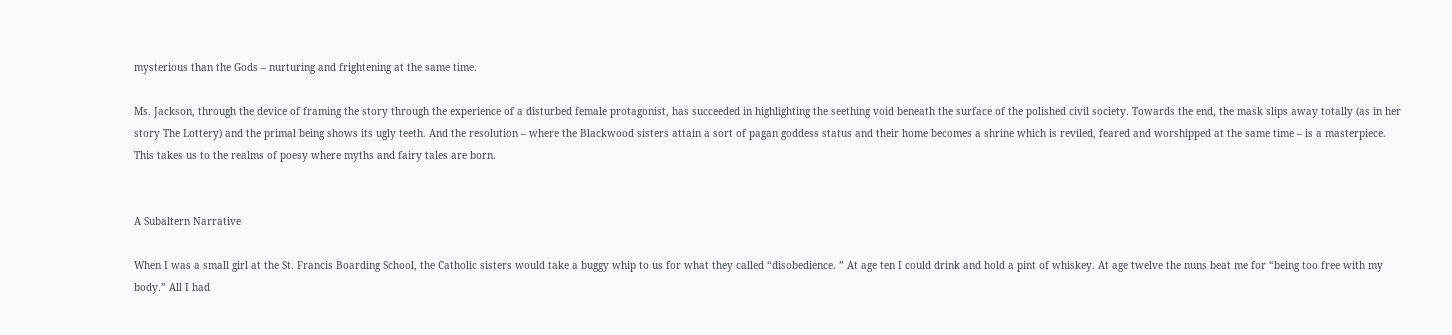mysterious than the Gods – nurturing and frightening at the same time.

Ms. Jackson, through the device of framing the story through the experience of a disturbed female protagonist, has succeeded in highlighting the seething void beneath the surface of the polished civil society. Towards the end, the mask slips away totally (as in her story The Lottery) and the primal being shows its ugly teeth. And the resolution – where the Blackwood sisters attain a sort of pagan goddess status and their home becomes a shrine which is reviled, feared and worshipped at the same time – is a masterpiece.  This takes us to the realms of poesy where myths and fairy tales are born.


A Subaltern Narrative

When I was a small girl at the St. Francis Boarding School, the Catholic sisters would take a buggy whip to us for what they called “disobedience. ” At age ten I could drink and hold a pint of whiskey. At age twelve the nuns beat me for “being too free with my body.” All I had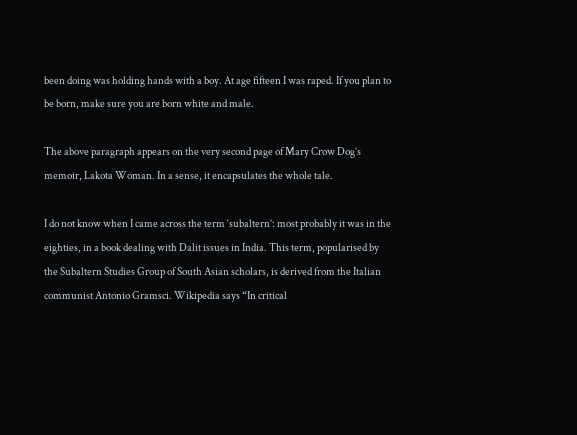been doing was holding hands with a boy. At age fifteen I was raped. If you plan to be born, make sure you are born white and male.

The above paragraph appears on the very second page of Mary Crow Dog’s memoir, Lakota Woman. In a sense, it encapsulates the whole tale.

I do not know when I came across the term ‘subaltern’: most probably it was in the eighties, in a book dealing with Dalit issues in India. This term, popularised by the Subaltern Studies Group of South Asian scholars, is derived from the Italian communist Antonio Gramsci. Wikipedia says “In critical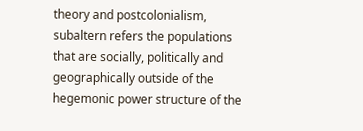theory and postcolonialism, subaltern refers the populations that are socially, politically and geographically outside of the hegemonic power structure of the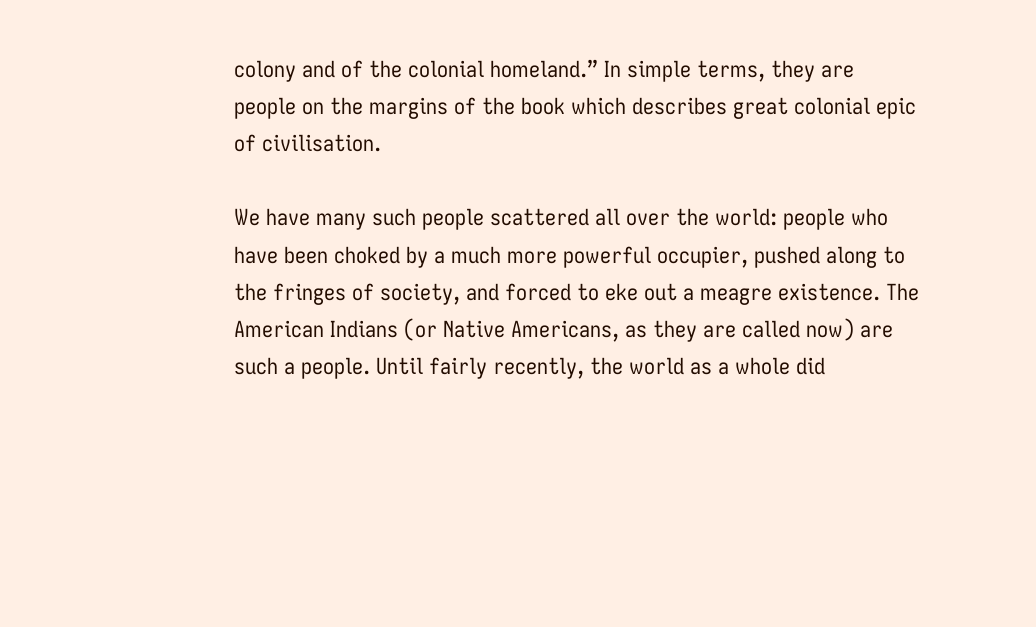colony and of the colonial homeland.” In simple terms, they are people on the margins of the book which describes great colonial epic of civilisation.

We have many such people scattered all over the world: people who have been choked by a much more powerful occupier, pushed along to the fringes of society, and forced to eke out a meagre existence. The American Indians (or Native Americans, as they are called now) are such a people. Until fairly recently, the world as a whole did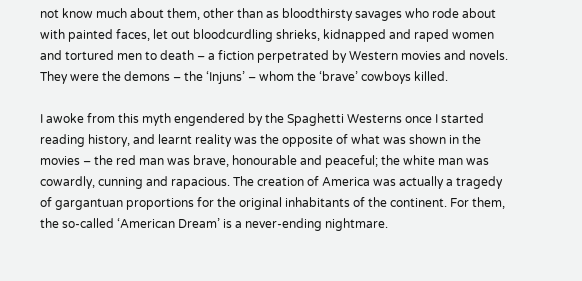not know much about them, other than as bloodthirsty savages who rode about with painted faces, let out bloodcurdling shrieks, kidnapped and raped women and tortured men to death – a fiction perpetrated by Western movies and novels. They were the demons – the ‘Injuns’ – whom the ‘brave’ cowboys killed.

I awoke from this myth engendered by the Spaghetti Westerns once I started reading history, and learnt reality was the opposite of what was shown in the movies – the red man was brave, honourable and peaceful; the white man was cowardly, cunning and rapacious. The creation of America was actually a tragedy of gargantuan proportions for the original inhabitants of the continent. For them, the so-called ‘American Dream’ is a never-ending nightmare.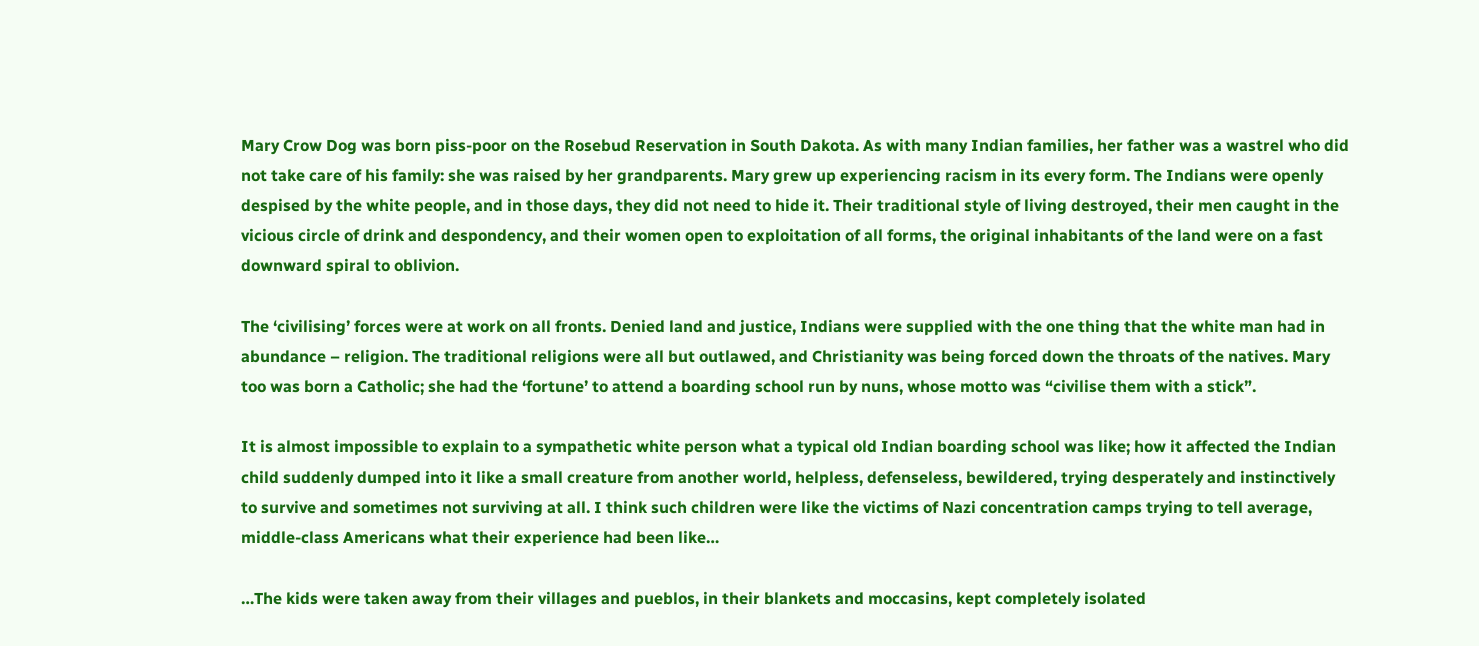Mary Crow Dog was born piss-poor on the Rosebud Reservation in South Dakota. As with many Indian families, her father was a wastrel who did not take care of his family: she was raised by her grandparents. Mary grew up experiencing racism in its every form. The Indians were openly despised by the white people, and in those days, they did not need to hide it. Their traditional style of living destroyed, their men caught in the vicious circle of drink and despondency, and their women open to exploitation of all forms, the original inhabitants of the land were on a fast downward spiral to oblivion.

The ‘civilising’ forces were at work on all fronts. Denied land and justice, Indians were supplied with the one thing that the white man had in abundance – religion. The traditional religions were all but outlawed, and Christianity was being forced down the throats of the natives. Mary too was born a Catholic; she had the ‘fortune’ to attend a boarding school run by nuns, whose motto was “civilise them with a stick”.

It is almost impossible to explain to a sympathetic white person what a typical old Indian boarding school was like; how it affected the Indian child suddenly dumped into it like a small creature from another world, helpless, defenseless, bewildered, trying desperately and instinctively to survive and sometimes not surviving at all. I think such children were like the victims of Nazi concentration camps trying to tell average, middle-class Americans what their experience had been like…

…The kids were taken away from their villages and pueblos, in their blankets and moccasins, kept completely isolated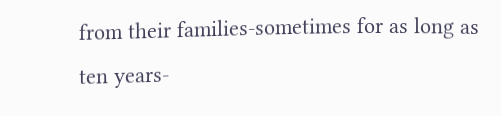from their families-sometimes for as long as ten years-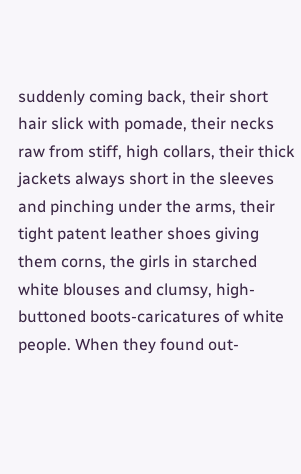suddenly coming back, their short hair slick with pomade, their necks raw from stiff, high collars, their thick jackets always short in the sleeves and pinching under the arms, their tight patent leather shoes giving them corns, the girls in starched white blouses and clumsy, high-buttoned boots-caricatures of white people. When they found out-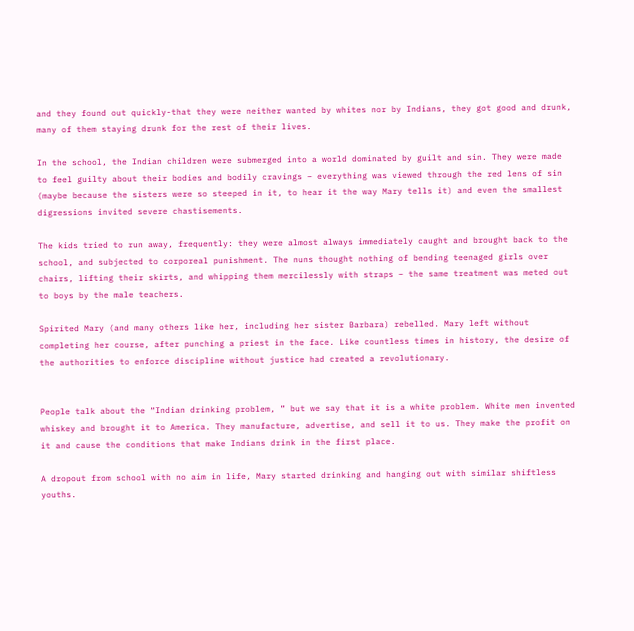and they found out quickly-that they were neither wanted by whites nor by Indians, they got good and drunk, many of them staying drunk for the rest of their lives.

In the school, the Indian children were submerged into a world dominated by guilt and sin. They were made to feel guilty about their bodies and bodily cravings – everything was viewed through the red lens of sin (maybe because the sisters were so steeped in it, to hear it the way Mary tells it) and even the smallest digressions invited severe chastisements.

The kids tried to run away, frequently: they were almost always immediately caught and brought back to the school, and subjected to corporeal punishment. The nuns thought nothing of bending teenaged girls over chairs, lifting their skirts, and whipping them mercilessly with straps – the same treatment was meted out to boys by the male teachers.

Spirited Mary (and many others like her, including her sister Barbara) rebelled. Mary left without completing her course, after punching a priest in the face. Like countless times in history, the desire of the authorities to enforce discipline without justice had created a revolutionary.


People talk about the “Indian drinking problem, ” but we say that it is a white problem. White men invented whiskey and brought it to America. They manufacture, advertise, and sell it to us. They make the profit on it and cause the conditions that make Indians drink in the first place.

A dropout from school with no aim in life, Mary started drinking and hanging out with similar shiftless youths.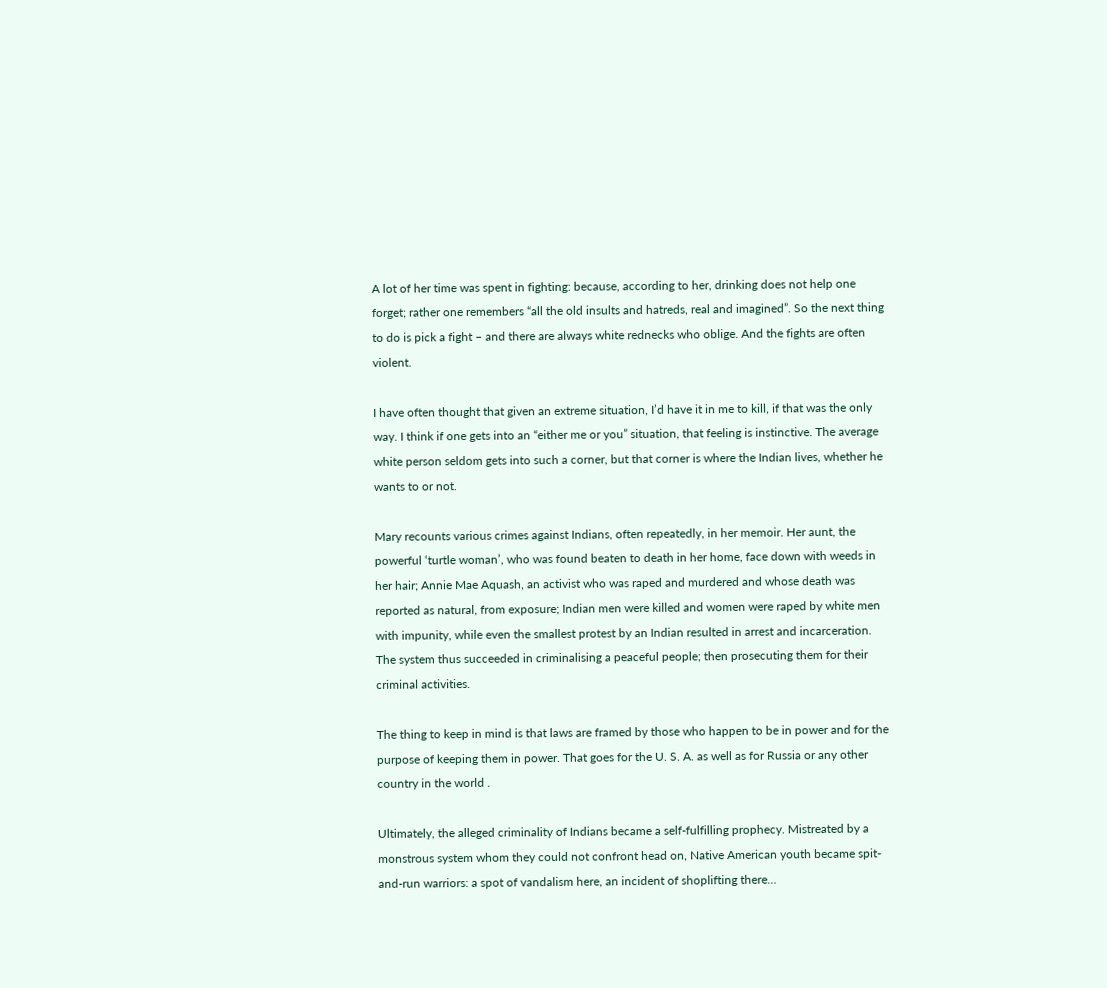A lot of her time was spent in fighting: because, according to her, drinking does not help one forget; rather one remembers “all the old insults and hatreds, real and imagined”. So the next thing to do is pick a fight – and there are always white rednecks who oblige. And the fights are often violent.

I have often thought that given an extreme situation, I’d have it in me to kill, if that was the only way. I think if one gets into an “either me or you” situation, that feeling is instinctive. The average white person seldom gets into such a corner, but that corner is where the Indian lives, whether he wants to or not.

Mary recounts various crimes against Indians, often repeatedly, in her memoir. Her aunt, the powerful ‘turtle woman’, who was found beaten to death in her home, face down with weeds in her hair; Annie Mae Aquash, an activist who was raped and murdered and whose death was reported as natural, from exposure; Indian men were killed and women were raped by white men with impunity, while even the smallest protest by an Indian resulted in arrest and incarceration. The system thus succeeded in criminalising a peaceful people; then prosecuting them for their criminal activities.

The thing to keep in mind is that laws are framed by those who happen to be in power and for the purpose of keeping them in power. That goes for the U. S. A. as well as for Russia or any other country in the world .

Ultimately, the alleged criminality of Indians became a self-fulfilling prophecy. Mistreated by a monstrous system whom they could not confront head on, Native American youth became spit-and-run warriors: a spot of vandalism here, an incident of shoplifting there…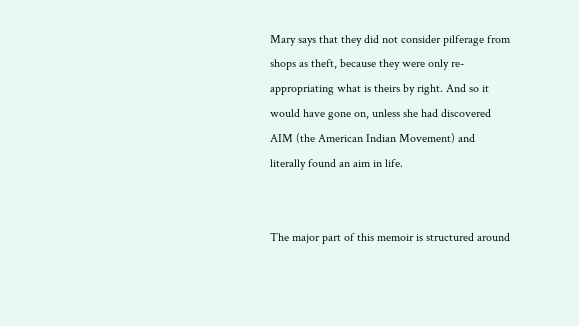Mary says that they did not consider pilferage from shops as theft, because they were only re-appropriating what is theirs by right. And so it would have gone on, unless she had discovered AIM (the American Indian Movement) and literally found an aim in life.


The major part of this memoir is structured around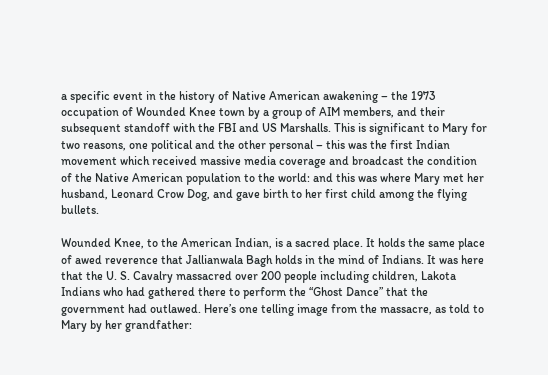a specific event in the history of Native American awakening – the 1973 occupation of Wounded Knee town by a group of AIM members, and their subsequent standoff with the FBI and US Marshalls. This is significant to Mary for two reasons, one political and the other personal – this was the first Indian movement which received massive media coverage and broadcast the condition of the Native American population to the world: and this was where Mary met her husband, Leonard Crow Dog, and gave birth to her first child among the flying bullets.

Wounded Knee, to the American Indian, is a sacred place. It holds the same place of awed reverence that Jallianwala Bagh holds in the mind of Indians. It was here that the U. S. Cavalry massacred over 200 people including children, Lakota Indians who had gathered there to perform the “Ghost Dance” that the government had outlawed. Here’s one telling image from the massacre, as told to Mary by her grandfather: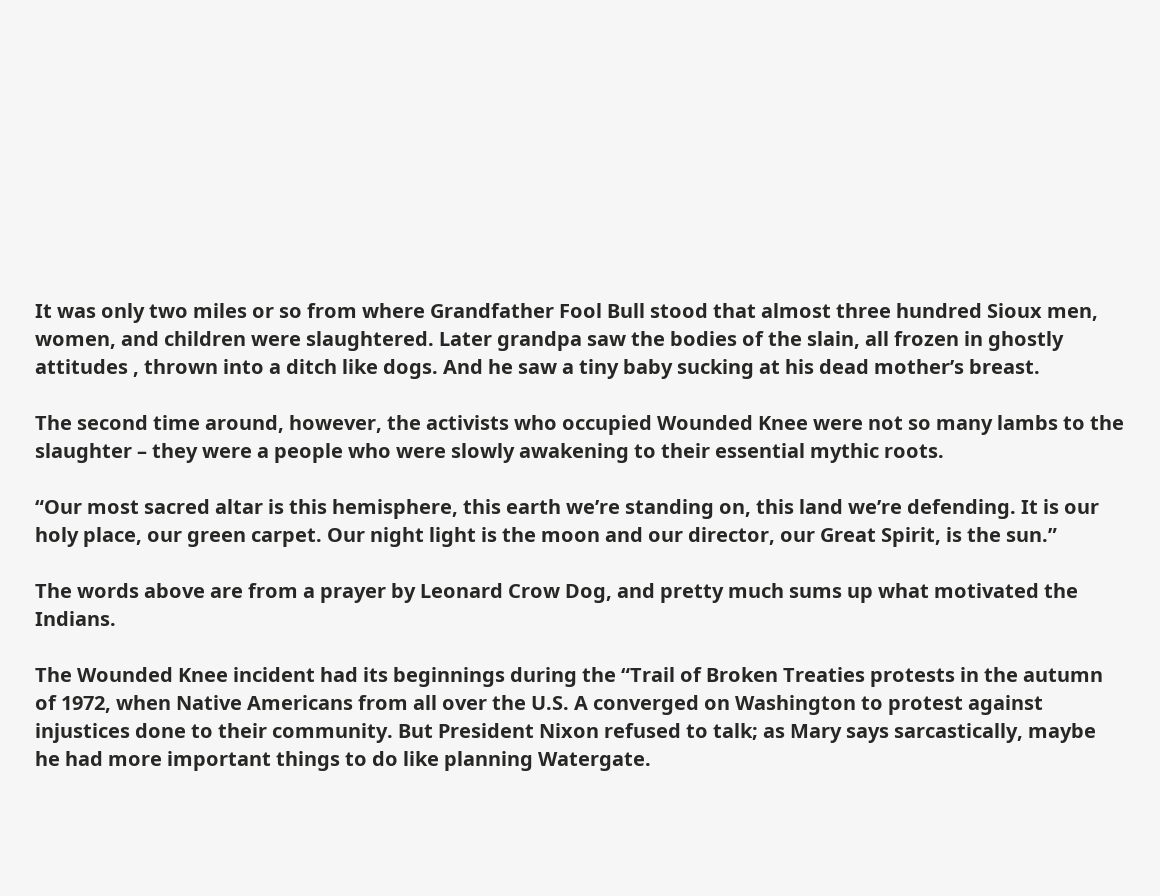It was only two miles or so from where Grandfather Fool Bull stood that almost three hundred Sioux men, women, and children were slaughtered. Later grandpa saw the bodies of the slain, all frozen in ghostly attitudes , thrown into a ditch like dogs. And he saw a tiny baby sucking at his dead mother’s breast.

The second time around, however, the activists who occupied Wounded Knee were not so many lambs to the slaughter – they were a people who were slowly awakening to their essential mythic roots.

“Our most sacred altar is this hemisphere, this earth we’re standing on, this land we’re defending. It is our holy place, our green carpet. Our night light is the moon and our director, our Great Spirit, is the sun.”

The words above are from a prayer by Leonard Crow Dog, and pretty much sums up what motivated the Indians.

The Wounded Knee incident had its beginnings during the “Trail of Broken Treaties protests in the autumn of 1972, when Native Americans from all over the U.S. A converged on Washington to protest against injustices done to their community. But President Nixon refused to talk; as Mary says sarcastically, maybe he had more important things to do like planning Watergate.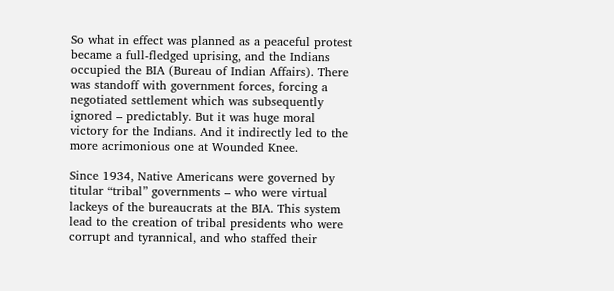So what in effect was planned as a peaceful protest became a full-fledged uprising, and the Indians occupied the BIA (Bureau of Indian Affairs). There was standoff with government forces, forcing a negotiated settlement which was subsequently ignored – predictably. But it was huge moral victory for the Indians. And it indirectly led to the more acrimonious one at Wounded Knee.

Since 1934, Native Americans were governed by titular “tribal” governments – who were virtual lackeys of the bureaucrats at the BIA. This system lead to the creation of tribal presidents who were corrupt and tyrannical, and who staffed their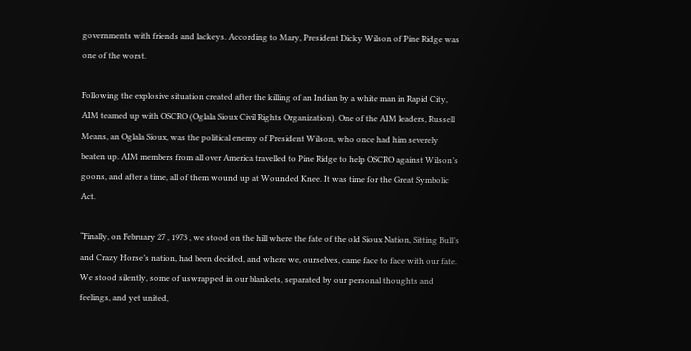governments with friends and lackeys. According to Mary, President Dicky Wilson of Pine Ridge was one of the worst.

Following the explosive situation created after the killing of an Indian by a white man in Rapid City, AIM teamed up with OSCRO (Oglala Sioux Civil Rights Organization). One of the AIM leaders, Russell Means, an Oglala Sioux, was the political enemy of President Wilson, who once had him severely beaten up. AIM members from all over America travelled to Pine Ridge to help OSCRO against Wilson’s goons, and after a time, all of them wound up at Wounded Knee. It was time for the Great Symbolic Act.

“Finally, on February 27 , 1973 , we stood on the hill where the fate of the old Sioux Nation, Sitting Bull’s and Crazy Horse’s nation, had been decided, and where we, ourselves, came face to face with our fate. We stood silently, some of uswrapped in our blankets, separated by our personal thoughts and feelings, and yet united,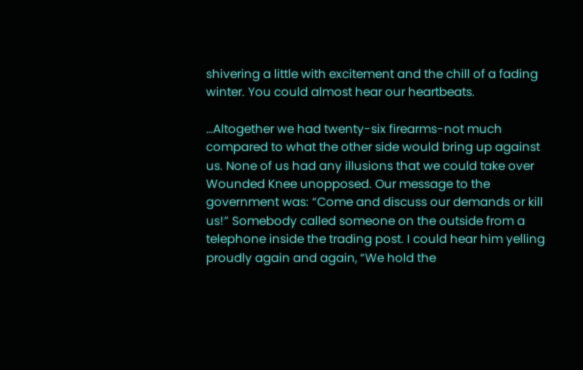shivering a little with excitement and the chill of a fading winter. You could almost hear our heartbeats.

…Altogether we had twenty-six firearms-not much compared to what the other side would bring up against us. None of us had any illusions that we could take over Wounded Knee unopposed. Our message to the government was: “Come and discuss our demands or kill us!” Somebody called someone on the outside from a telephone inside the trading post. I could hear him yelling proudly again and again, “We hold the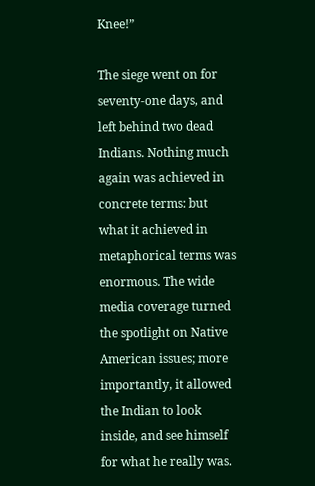Knee!”

The siege went on for seventy-one days, and left behind two dead Indians. Nothing much again was achieved in concrete terms: but what it achieved in metaphorical terms was enormous. The wide media coverage turned the spotlight on Native American issues; more importantly, it allowed the Indian to look inside, and see himself for what he really was.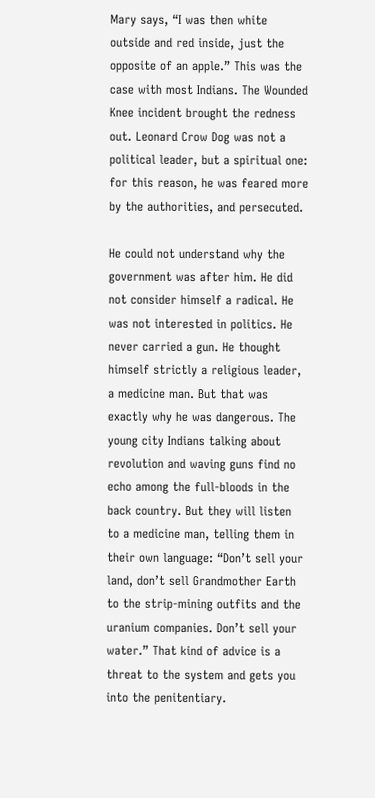Mary says, “I was then white outside and red inside, just the opposite of an apple.” This was the case with most Indians. The Wounded Knee incident brought the redness out. Leonard Crow Dog was not a political leader, but a spiritual one: for this reason, he was feared more by the authorities, and persecuted.

He could not understand why the government was after him. He did not consider himself a radical. He was not interested in politics. He never carried a gun. He thought himself strictly a religious leader, a medicine man. But that was exactly why he was dangerous. The young city Indians talking about revolution and waving guns find no echo among the full-bloods in the back country. But they will listen to a medicine man, telling them in their own language: “Don’t sell your land, don’t sell Grandmother Earth to the strip-mining outfits and the uranium companies. Don’t sell your water.” That kind of advice is a threat to the system and gets you into the penitentiary.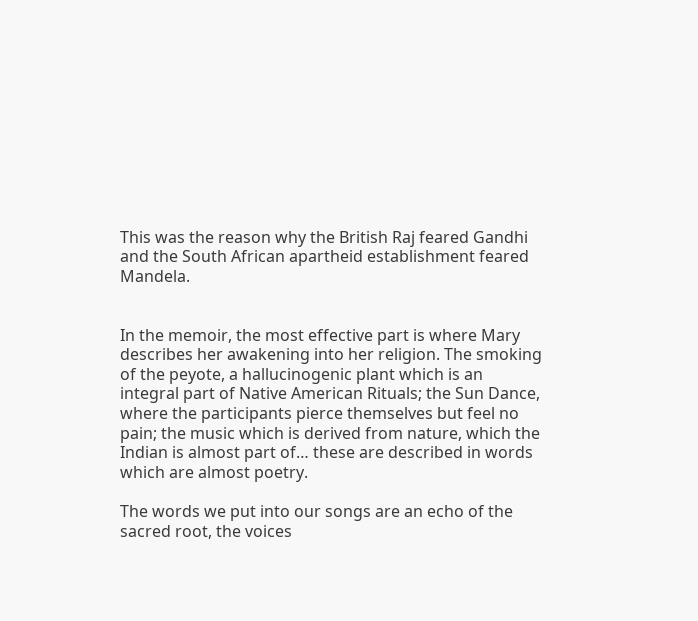This was the reason why the British Raj feared Gandhi and the South African apartheid establishment feared Mandela.


In the memoir, the most effective part is where Mary describes her awakening into her religion. The smoking of the peyote, a hallucinogenic plant which is an integral part of Native American Rituals; the Sun Dance, where the participants pierce themselves but feel no pain; the music which is derived from nature, which the Indian is almost part of… these are described in words which are almost poetry.

The words we put into our songs are an echo of the sacred root, the voices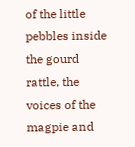of the little pebbles inside the gourd rattle, the voices of the magpie and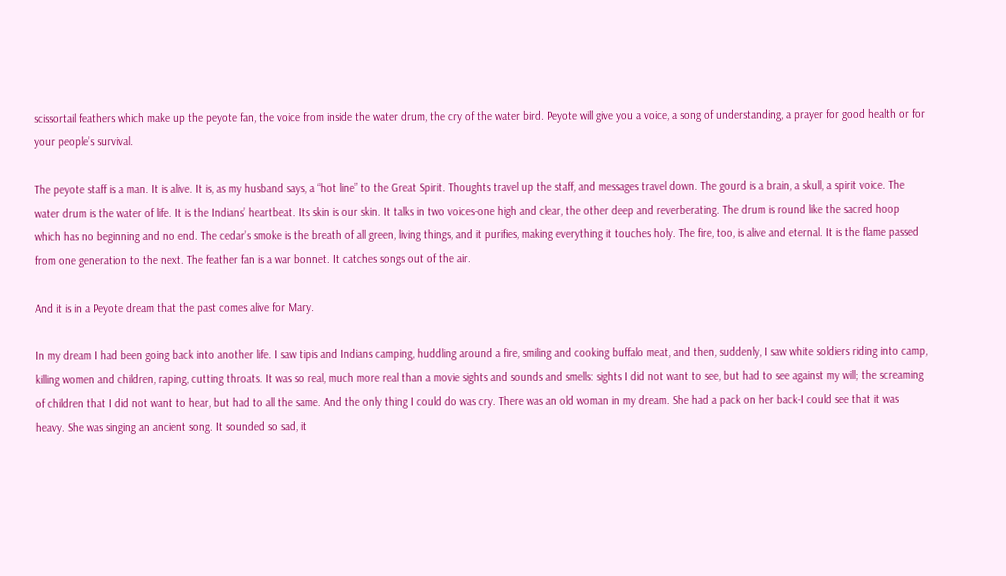scissortail feathers which make up the peyote fan, the voice from inside the water drum, the cry of the water bird. Peyote will give you a voice, a song of understanding, a prayer for good health or for your people’s survival.

The peyote staff is a man. It is alive. It is, as my husband says, a “hot line” to the Great Spirit. Thoughts travel up the staff, and messages travel down. The gourd is a brain, a skull, a spirit voice. The water drum is the water of life. It is the Indians’ heartbeat. Its skin is our skin. It talks in two voices-one high and clear, the other deep and reverberating. The drum is round like the sacred hoop which has no beginning and no end. The cedar’s smoke is the breath of all green, living things, and it purifies, making everything it touches holy. The fire, too, is alive and eternal. It is the flame passed from one generation to the next. The feather fan is a war bonnet. It catches songs out of the air.

And it is in a Peyote dream that the past comes alive for Mary.

In my dream I had been going back into another life. I saw tipis and Indians camping, huddling around a fire, smiling and cooking buffalo meat, and then, suddenly, I saw white soldiers riding into camp, killing women and children, raping, cutting throats. It was so real, much more real than a movie sights and sounds and smells: sights I did not want to see, but had to see against my will; the screaming of children that I did not want to hear, but had to all the same. And the only thing I could do was cry. There was an old woman in my dream. She had a pack on her back-I could see that it was heavy. She was singing an ancient song. It sounded so sad, it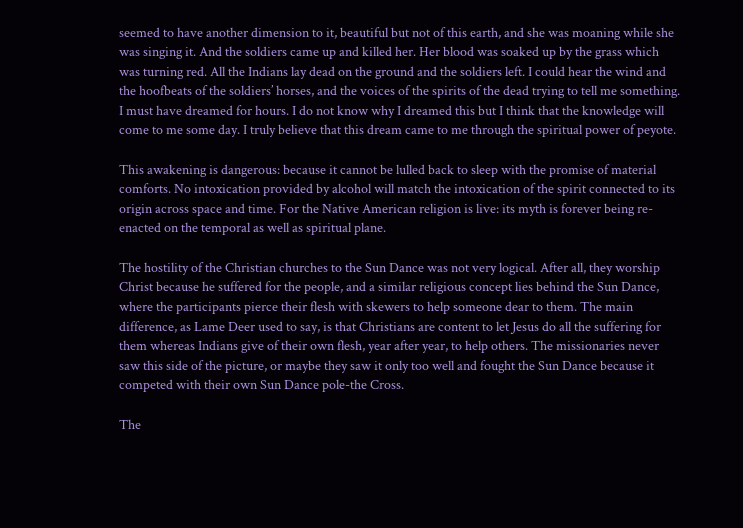seemed to have another dimension to it, beautiful but not of this earth, and she was moaning while she was singing it. And the soldiers came up and killed her. Her blood was soaked up by the grass which was turning red. All the Indians lay dead on the ground and the soldiers left. I could hear the wind and the hoofbeats of the soldiers’ horses, and the voices of the spirits of the dead trying to tell me something. I must have dreamed for hours. I do not know why I dreamed this but I think that the knowledge will come to me some day. I truly believe that this dream came to me through the spiritual power of peyote.

This awakening is dangerous: because it cannot be lulled back to sleep with the promise of material comforts. No intoxication provided by alcohol will match the intoxication of the spirit connected to its origin across space and time. For the Native American religion is live: its myth is forever being re-enacted on the temporal as well as spiritual plane.

The hostility of the Christian churches to the Sun Dance was not very logical. After all, they worship Christ because he suffered for the people, and a similar religious concept lies behind the Sun Dance, where the participants pierce their flesh with skewers to help someone dear to them. The main difference, as Lame Deer used to say, is that Christians are content to let Jesus do all the suffering for them whereas Indians give of their own flesh, year after year, to help others. The missionaries never saw this side of the picture, or maybe they saw it only too well and fought the Sun Dance because it competed with their own Sun Dance pole-the Cross.

The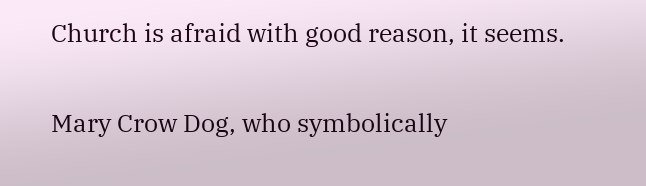Church is afraid with good reason, it seems.

Mary Crow Dog, who symbolically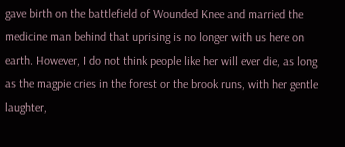gave birth on the battlefield of Wounded Knee and married the medicine man behind that uprising is no longer with us here on earth. However, I do not think people like her will ever die, as long as the magpie cries in the forest or the brook runs, with her gentle laughter,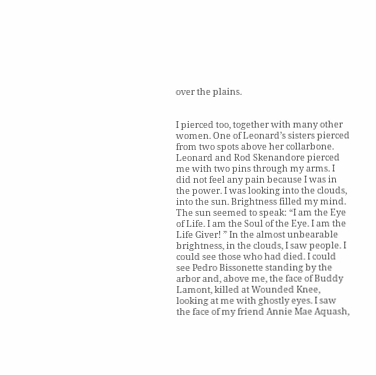over the plains.


I pierced too, together with many other women. One of Leonard’s sisters pierced from two spots above her collarbone. Leonard and Rod Skenandore pierced me with two pins through my arms. I did not feel any pain because I was in the power. I was looking into the clouds, into the sun. Brightness filled my mind. The sun seemed to speak: “I am the Eye of Life. I am the Soul of the Eye. I am the Life Giver! ” In the almost unbearable brightness, in the clouds, I saw people. I could see those who had died. I could see Pedro Bissonette standing by the arbor and, above me, the face of Buddy Lamont, killed at Wounded Knee, looking at me with ghostly eyes. I saw the face of my friend Annie Mae Aquash,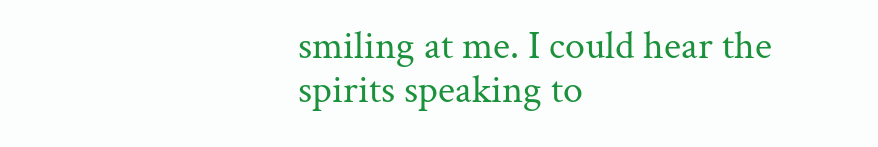smiling at me. I could hear the spirits speaking to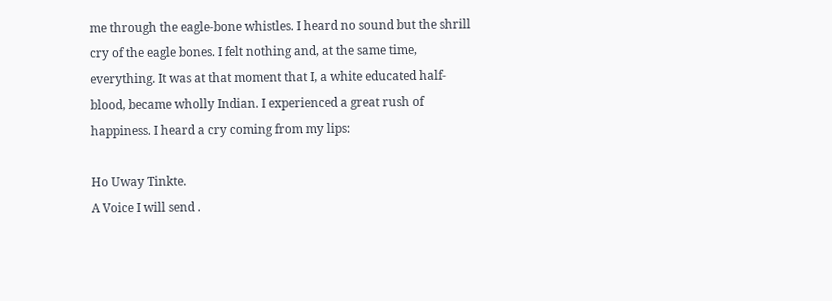me through the eagle-bone whistles. I heard no sound but the shrill cry of the eagle bones. I felt nothing and, at the same time, everything. It was at that moment that I, a white educated half-blood, became wholly Indian. I experienced a great rush of happiness. I heard a cry coming from my lips:

Ho Uway Tinkte.
A Voice I will send .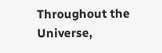Throughout the Universe,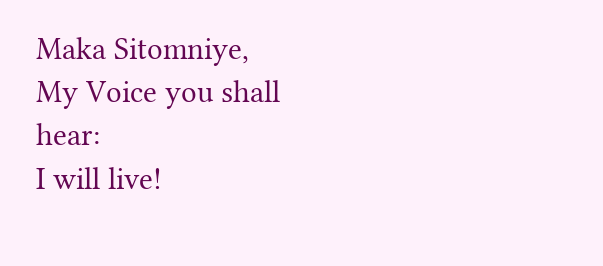Maka Sitomniye,
My Voice you shall hear:
I will live!